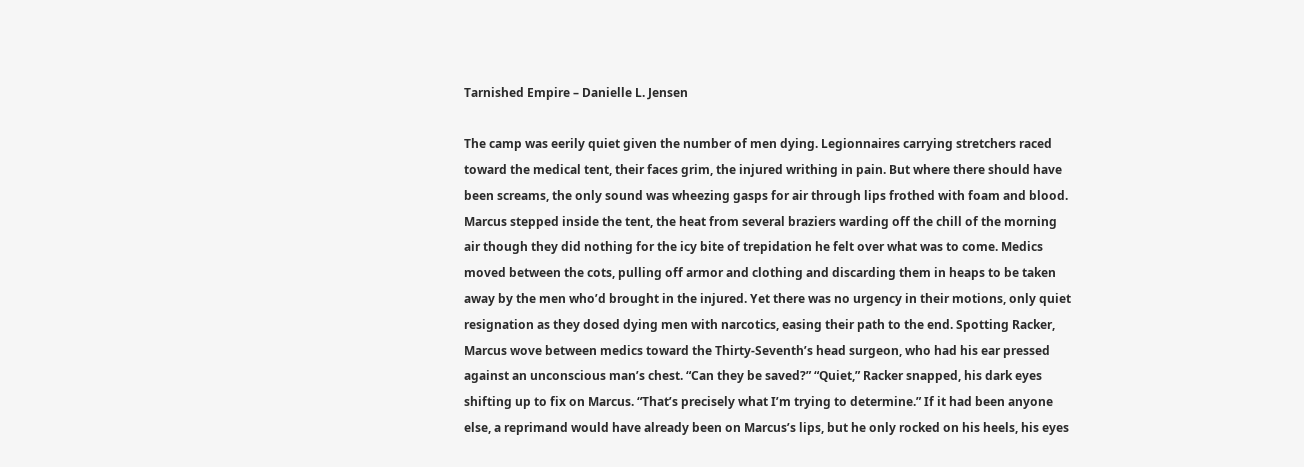Tarnished Empire – Danielle L. Jensen

The camp was eerily quiet given the number of men dying. Legionnaires carrying stretchers raced toward the medical tent, their faces grim, the injured writhing in pain. But where there should have been screams, the only sound was wheezing gasps for air through lips frothed with foam and blood. Marcus stepped inside the tent, the heat from several braziers warding off the chill of the morning air though they did nothing for the icy bite of trepidation he felt over what was to come. Medics moved between the cots, pulling off armor and clothing and discarding them in heaps to be taken away by the men who’d brought in the injured. Yet there was no urgency in their motions, only quiet resignation as they dosed dying men with narcotics, easing their path to the end. Spotting Racker, Marcus wove between medics toward the Thirty-Seventh’s head surgeon, who had his ear pressed against an unconscious man’s chest. “Can they be saved?” “Quiet,” Racker snapped, his dark eyes shifting up to fix on Marcus. “That’s precisely what I’m trying to determine.” If it had been anyone else, a reprimand would have already been on Marcus’s lips, but he only rocked on his heels, his eyes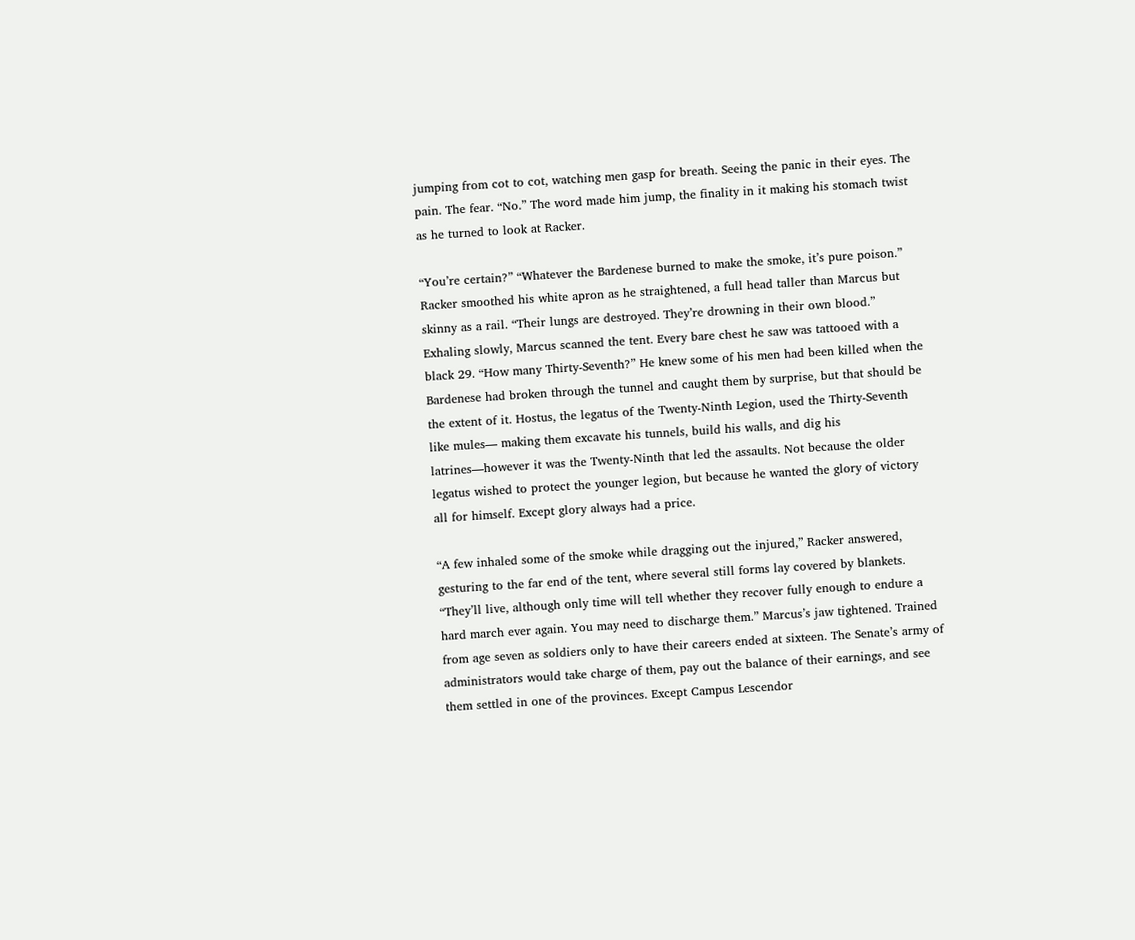jumping from cot to cot, watching men gasp for breath. Seeing the panic in their eyes. The pain. The fear. “No.” The word made him jump, the finality in it making his stomach twist as he turned to look at Racker.

“You’re certain?” “Whatever the Bardenese burned to make the smoke, it’s pure poison.” Racker smoothed his white apron as he straightened, a full head taller than Marcus but skinny as a rail. “Their lungs are destroyed. They’re drowning in their own blood.” Exhaling slowly, Marcus scanned the tent. Every bare chest he saw was tattooed with a black 29. “How many Thirty-Seventh?” He knew some of his men had been killed when the Bardenese had broken through the tunnel and caught them by surprise, but that should be the extent of it. Hostus, the legatus of the Twenty-Ninth Legion, used the Thirty-Seventh like mules— making them excavate his tunnels, build his walls, and dig his latrines—however it was the Twenty-Ninth that led the assaults. Not because the older legatus wished to protect the younger legion, but because he wanted the glory of victory all for himself. Except glory always had a price.

“A few inhaled some of the smoke while dragging out the injured,” Racker answered, gesturing to the far end of the tent, where several still forms lay covered by blankets. “They’ll live, although only time will tell whether they recover fully enough to endure a hard march ever again. You may need to discharge them.” Marcus’s jaw tightened. Trained from age seven as soldiers only to have their careers ended at sixteen. The Senate’s army of administrators would take charge of them, pay out the balance of their earnings, and see them settled in one of the provinces. Except Campus Lescendor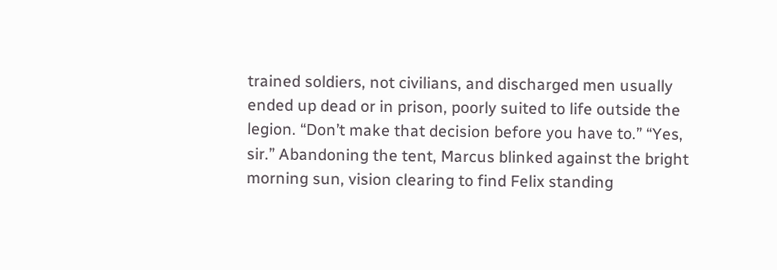trained soldiers, not civilians, and discharged men usually ended up dead or in prison, poorly suited to life outside the legion. “Don’t make that decision before you have to.” “Yes, sir.” Abandoning the tent, Marcus blinked against the bright morning sun, vision clearing to find Felix standing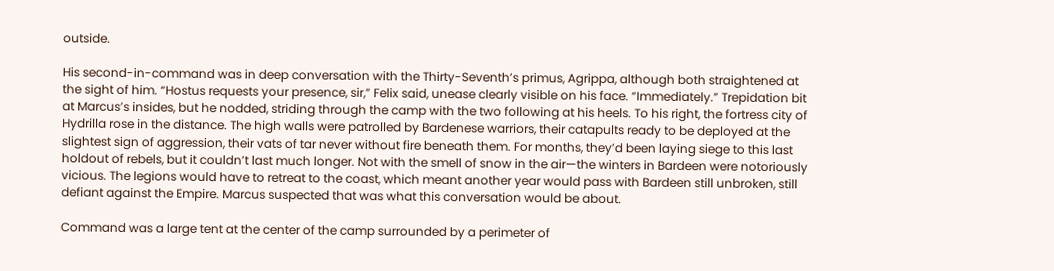outside.

His second-in-command was in deep conversation with the Thirty-Seventh’s primus, Agrippa, although both straightened at the sight of him. “Hostus requests your presence, sir,” Felix said, unease clearly visible on his face. “Immediately.” Trepidation bit at Marcus’s insides, but he nodded, striding through the camp with the two following at his heels. To his right, the fortress city of Hydrilla rose in the distance. The high walls were patrolled by Bardenese warriors, their catapults ready to be deployed at the slightest sign of aggression, their vats of tar never without fire beneath them. For months, they’d been laying siege to this last holdout of rebels, but it couldn’t last much longer. Not with the smell of snow in the air—the winters in Bardeen were notoriously vicious. The legions would have to retreat to the coast, which meant another year would pass with Bardeen still unbroken, still defiant against the Empire. Marcus suspected that was what this conversation would be about.

Command was a large tent at the center of the camp surrounded by a perimeter of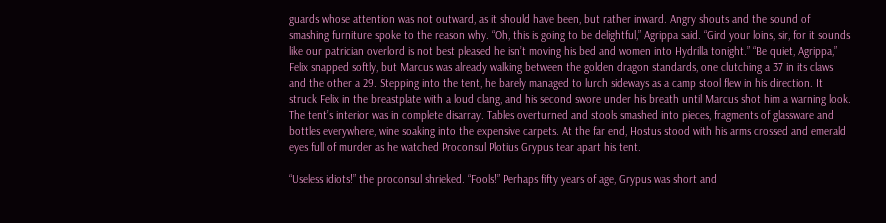guards whose attention was not outward, as it should have been, but rather inward. Angry shouts and the sound of smashing furniture spoke to the reason why. “Oh, this is going to be delightful,” Agrippa said. “Gird your loins, sir, for it sounds like our patrician overlord is not best pleased he isn’t moving his bed and women into Hydrilla tonight.” “Be quiet, Agrippa,” Felix snapped softly, but Marcus was already walking between the golden dragon standards, one clutching a 37 in its claws and the other a 29. Stepping into the tent, he barely managed to lurch sideways as a camp stool flew in his direction. It struck Felix in the breastplate with a loud clang, and his second swore under his breath until Marcus shot him a warning look. The tent’s interior was in complete disarray. Tables overturned and stools smashed into pieces, fragments of glassware and bottles everywhere, wine soaking into the expensive carpets. At the far end, Hostus stood with his arms crossed and emerald eyes full of murder as he watched Proconsul Plotius Grypus tear apart his tent.

“Useless idiots!” the proconsul shrieked. “Fools!” Perhaps fifty years of age, Grypus was short and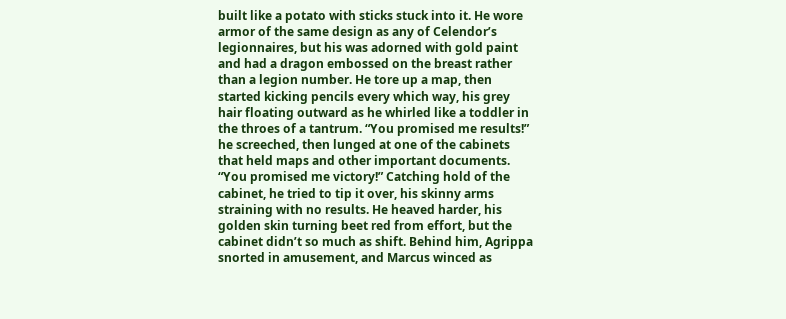built like a potato with sticks stuck into it. He wore armor of the same design as any of Celendor’s legionnaires, but his was adorned with gold paint and had a dragon embossed on the breast rather than a legion number. He tore up a map, then started kicking pencils every which way, his grey hair floating outward as he whirled like a toddler in the throes of a tantrum. “You promised me results!” he screeched, then lunged at one of the cabinets that held maps and other important documents. “You promised me victory!” Catching hold of the cabinet, he tried to tip it over, his skinny arms straining with no results. He heaved harder, his golden skin turning beet red from effort, but the cabinet didn’t so much as shift. Behind him, Agrippa snorted in amusement, and Marcus winced as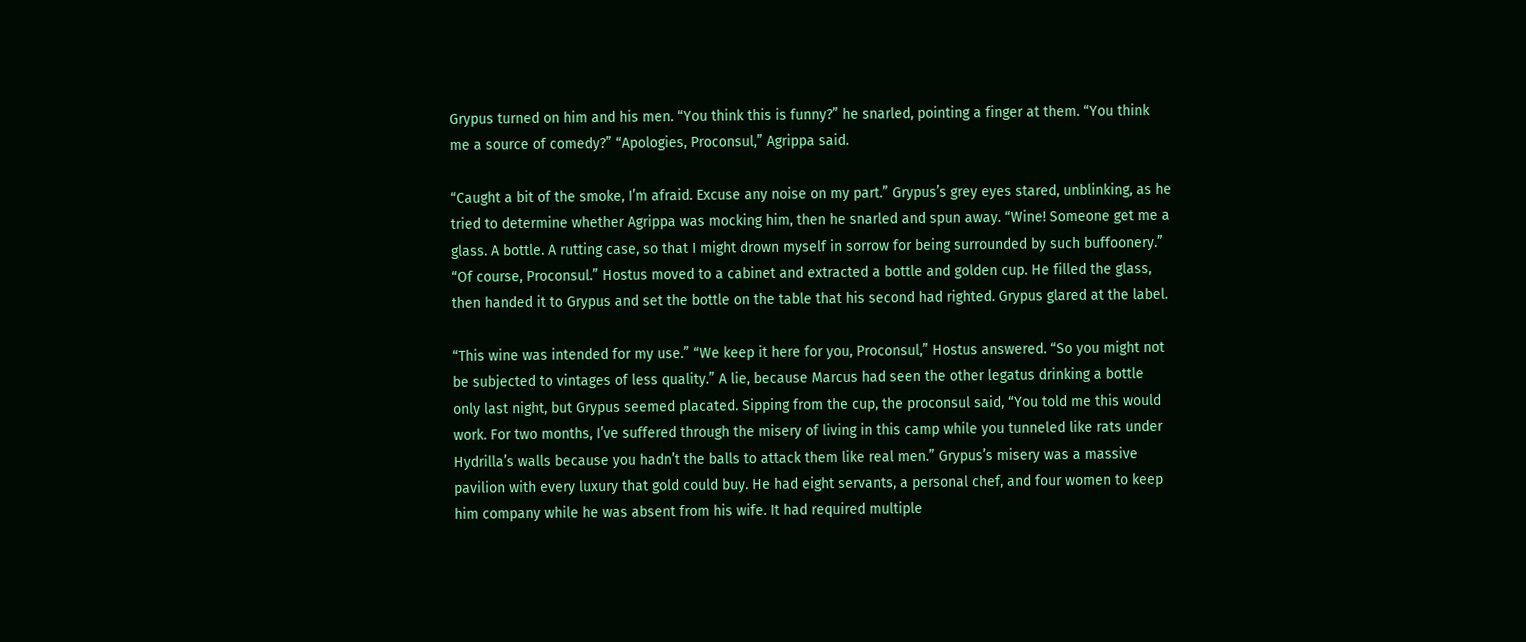Grypus turned on him and his men. “You think this is funny?” he snarled, pointing a finger at them. “You think me a source of comedy?” “Apologies, Proconsul,” Agrippa said.

“Caught a bit of the smoke, I’m afraid. Excuse any noise on my part.” Grypus’s grey eyes stared, unblinking, as he tried to determine whether Agrippa was mocking him, then he snarled and spun away. “Wine! Someone get me a glass. A bottle. A rutting case, so that I might drown myself in sorrow for being surrounded by such buffoonery.” “Of course, Proconsul.” Hostus moved to a cabinet and extracted a bottle and golden cup. He filled the glass, then handed it to Grypus and set the bottle on the table that his second had righted. Grypus glared at the label.

“This wine was intended for my use.” “We keep it here for you, Proconsul,” Hostus answered. “So you might not be subjected to vintages of less quality.” A lie, because Marcus had seen the other legatus drinking a bottle only last night, but Grypus seemed placated. Sipping from the cup, the proconsul said, “You told me this would work. For two months, I’ve suffered through the misery of living in this camp while you tunneled like rats under Hydrilla’s walls because you hadn’t the balls to attack them like real men.” Grypus’s misery was a massive pavilion with every luxury that gold could buy. He had eight servants, a personal chef, and four women to keep him company while he was absent from his wife. It had required multiple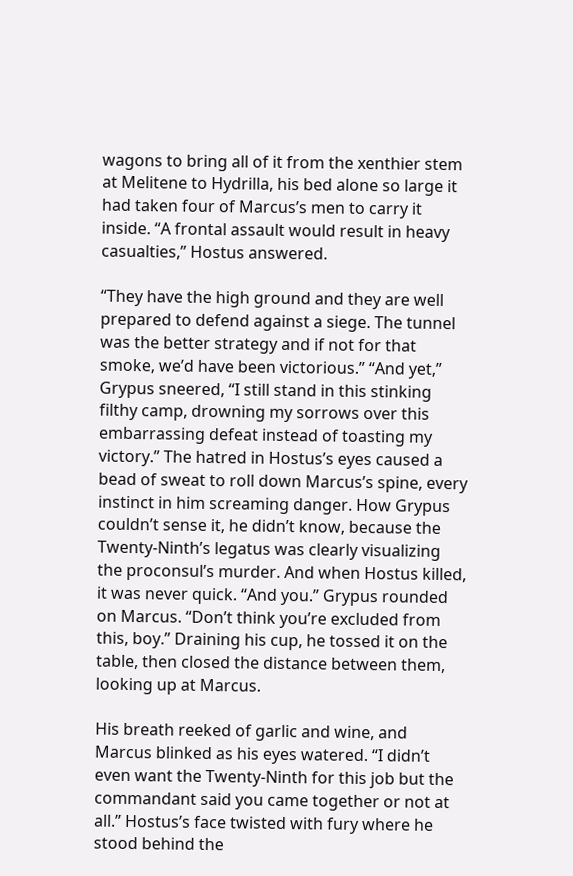wagons to bring all of it from the xenthier stem at Melitene to Hydrilla, his bed alone so large it had taken four of Marcus’s men to carry it inside. “A frontal assault would result in heavy casualties,” Hostus answered.

“They have the high ground and they are well prepared to defend against a siege. The tunnel was the better strategy and if not for that smoke, we’d have been victorious.” “And yet,” Grypus sneered, “I still stand in this stinking filthy camp, drowning my sorrows over this embarrassing defeat instead of toasting my victory.” The hatred in Hostus’s eyes caused a bead of sweat to roll down Marcus’s spine, every instinct in him screaming danger. How Grypus couldn’t sense it, he didn’t know, because the Twenty-Ninth’s legatus was clearly visualizing the proconsul’s murder. And when Hostus killed, it was never quick. “And you.” Grypus rounded on Marcus. “Don’t think you’re excluded from this, boy.” Draining his cup, he tossed it on the table, then closed the distance between them, looking up at Marcus.

His breath reeked of garlic and wine, and Marcus blinked as his eyes watered. “I didn’t even want the Twenty-Ninth for this job but the commandant said you came together or not at all.” Hostus’s face twisted with fury where he stood behind the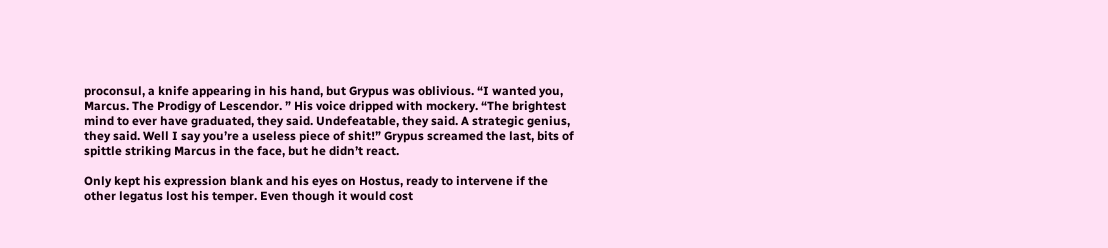proconsul, a knife appearing in his hand, but Grypus was oblivious. “I wanted you, Marcus. The Prodigy of Lescendor. ” His voice dripped with mockery. “The brightest mind to ever have graduated, they said. Undefeatable, they said. A strategic genius, they said. Well I say you’re a useless piece of shit!” Grypus screamed the last, bits of spittle striking Marcus in the face, but he didn’t react.

Only kept his expression blank and his eyes on Hostus, ready to intervene if the other legatus lost his temper. Even though it would cost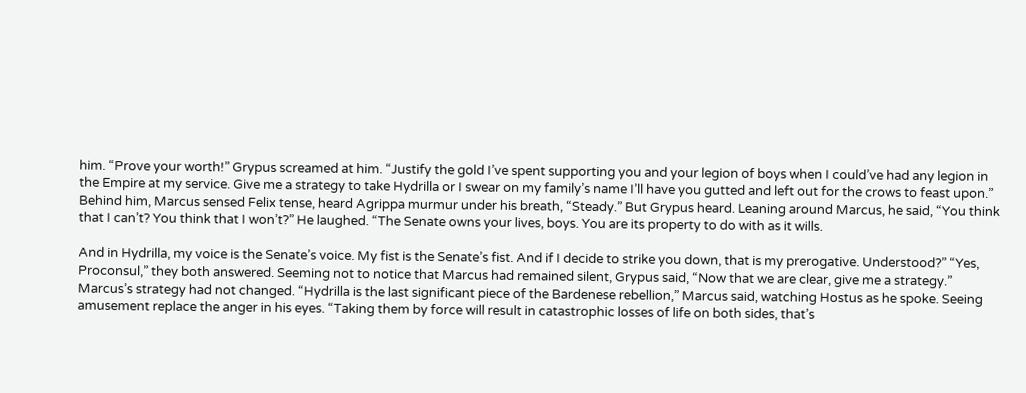him. “Prove your worth!” Grypus screamed at him. “Justify the gold I’ve spent supporting you and your legion of boys when I could’ve had any legion in the Empire at my service. Give me a strategy to take Hydrilla or I swear on my family’s name I’ll have you gutted and left out for the crows to feast upon.” Behind him, Marcus sensed Felix tense, heard Agrippa murmur under his breath, “Steady.” But Grypus heard. Leaning around Marcus, he said, “You think that I can’t? You think that I won’t?” He laughed. “The Senate owns your lives, boys. You are its property to do with as it wills.

And in Hydrilla, my voice is the Senate’s voice. My fist is the Senate’s fist. And if I decide to strike you down, that is my prerogative. Understood?” “Yes, Proconsul,” they both answered. Seeming not to notice that Marcus had remained silent, Grypus said, “Now that we are clear, give me a strategy.” Marcus’s strategy had not changed. “Hydrilla is the last significant piece of the Bardenese rebellion,” Marcus said, watching Hostus as he spoke. Seeing amusement replace the anger in his eyes. “Taking them by force will result in catastrophic losses of life on both sides, that’s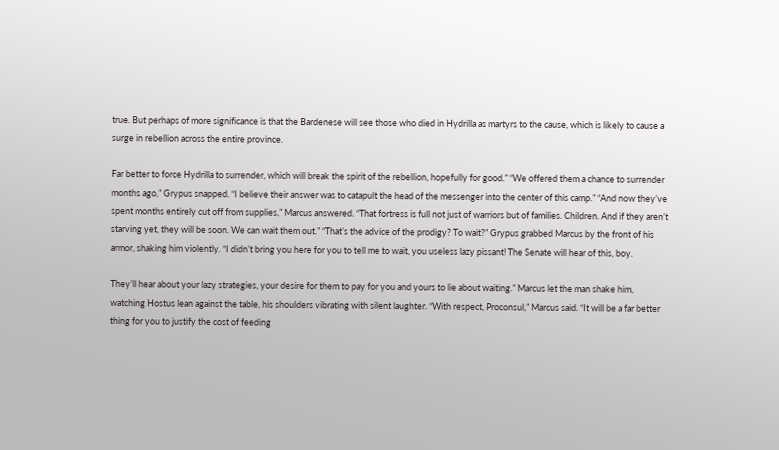true. But perhaps of more significance is that the Bardenese will see those who died in Hydrilla as martyrs to the cause, which is likely to cause a surge in rebellion across the entire province.

Far better to force Hydrilla to surrender, which will break the spirit of the rebellion, hopefully for good.” “We offered them a chance to surrender months ago,” Grypus snapped. “I believe their answer was to catapult the head of the messenger into the center of this camp.” “And now they’ve spent months entirely cut off from supplies,” Marcus answered. “That fortress is full not just of warriors but of families. Children. And if they aren’t starving yet, they will be soon. We can wait them out.” “That’s the advice of the prodigy? To wait?” Grypus grabbed Marcus by the front of his armor, shaking him violently. “I didn’t bring you here for you to tell me to wait, you useless lazy pissant! The Senate will hear of this, boy.

They’ll hear about your lazy strategies, your desire for them to pay for you and yours to lie about waiting.” Marcus let the man shake him, watching Hostus lean against the table, his shoulders vibrating with silent laughter. “With respect, Proconsul,” Marcus said. “It will be a far better thing for you to justify the cost of feeding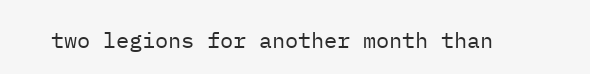two legions for another month than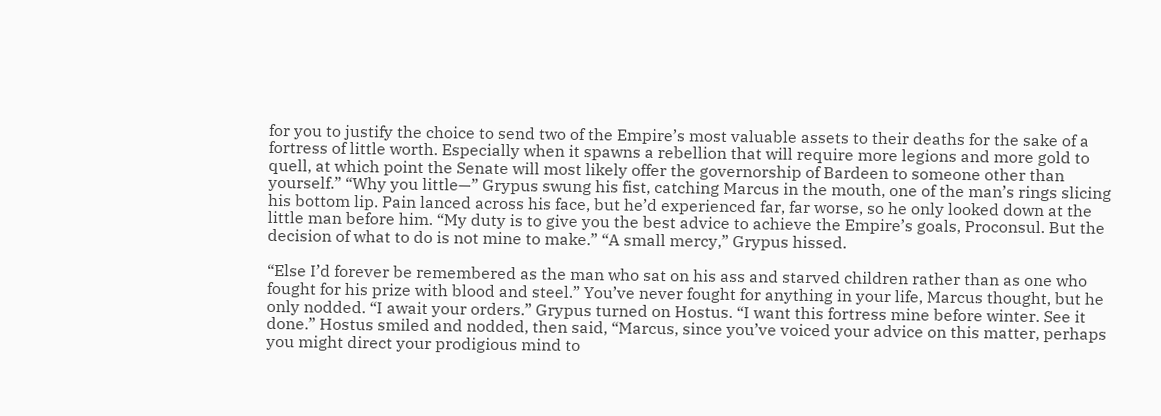for you to justify the choice to send two of the Empire’s most valuable assets to their deaths for the sake of a fortress of little worth. Especially when it spawns a rebellion that will require more legions and more gold to quell, at which point the Senate will most likely offer the governorship of Bardeen to someone other than yourself.” “Why you little—” Grypus swung his fist, catching Marcus in the mouth, one of the man’s rings slicing his bottom lip. Pain lanced across his face, but he’d experienced far, far worse, so he only looked down at the little man before him. “My duty is to give you the best advice to achieve the Empire’s goals, Proconsul. But the decision of what to do is not mine to make.” “A small mercy,” Grypus hissed.

“Else I’d forever be remembered as the man who sat on his ass and starved children rather than as one who fought for his prize with blood and steel.” You’ve never fought for anything in your life, Marcus thought, but he only nodded. “I await your orders.” Grypus turned on Hostus. “I want this fortress mine before winter. See it done.” Hostus smiled and nodded, then said, “Marcus, since you’ve voiced your advice on this matter, perhaps you might direct your prodigious mind to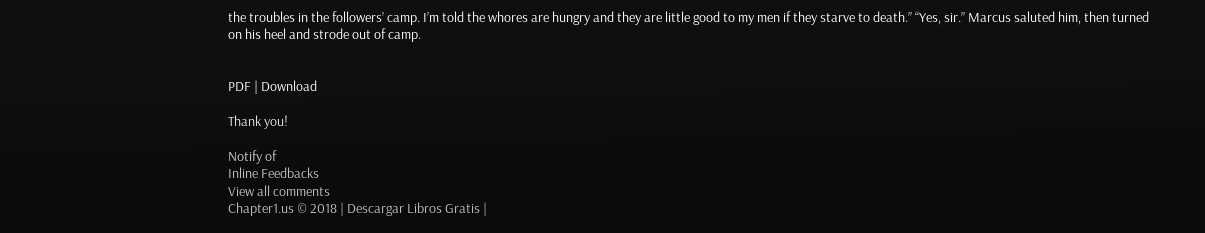the troubles in the followers’ camp. I’m told the whores are hungry and they are little good to my men if they starve to death.” “Yes, sir.” Marcus saluted him, then turned on his heel and strode out of camp.


PDF | Download

Thank you!

Notify of
Inline Feedbacks
View all comments
Chapter1.us © 2018 | Descargar Libros Gratis |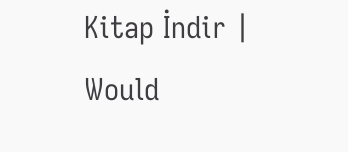Kitap İndir |
Would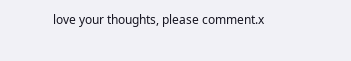love your thoughts, please comment.x